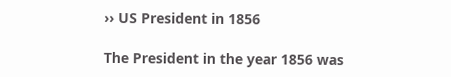›› US President in 1856

The President in the year 1856 was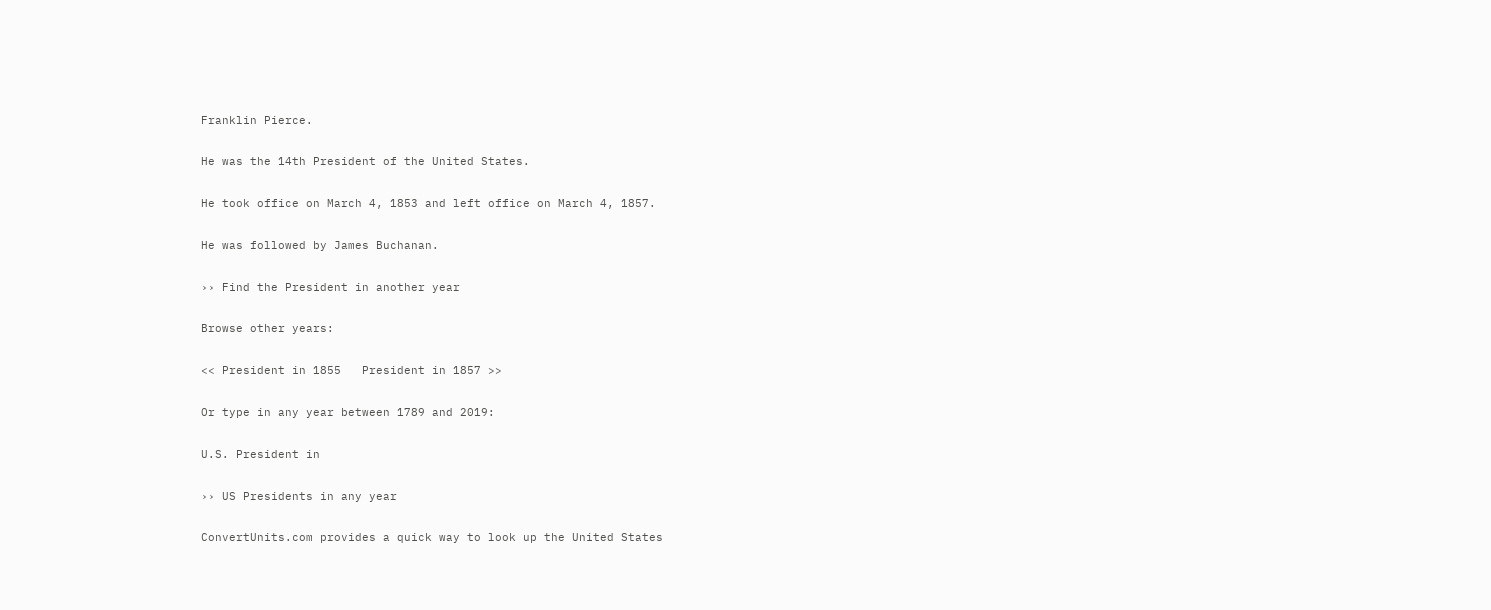Franklin Pierce.

He was the 14th President of the United States.

He took office on March 4, 1853 and left office on March 4, 1857.

He was followed by James Buchanan.

›› Find the President in another year

Browse other years:

<< President in 1855   President in 1857 >>

Or type in any year between 1789 and 2019:

U.S. President in

›› US Presidents in any year

ConvertUnits.com provides a quick way to look up the United States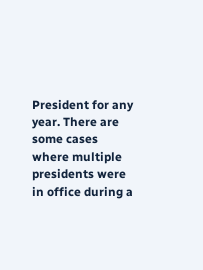President for any year. There are some cases where multiple presidents were in office during a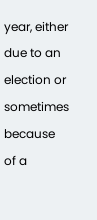year, either due to an election or sometimes because of a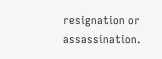resignation or assassination.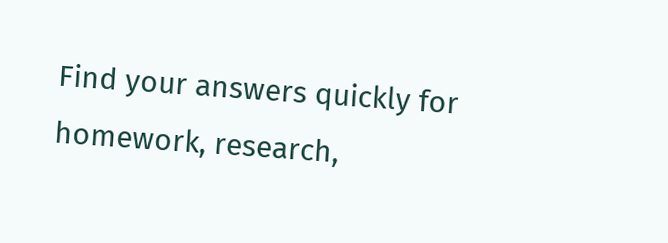Find your answers quickly for homework, research,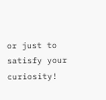or just to satisfy your curiosity!